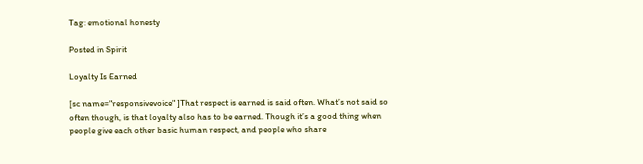Tag: emotional honesty

Posted in Spirit

Loyalty Is Earned

[sc name="responsivevoice" ]That respect is earned is said often. What’s not said so often though, is that loyalty also has to be earned. Though it’s a good thing when people give each other basic human respect, and people who share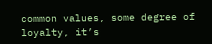common values, some degree of loyalty, it’s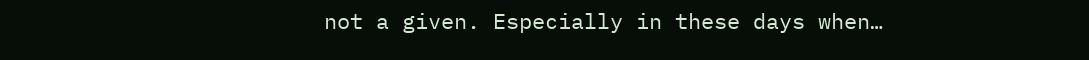not a given. Especially in these days when…